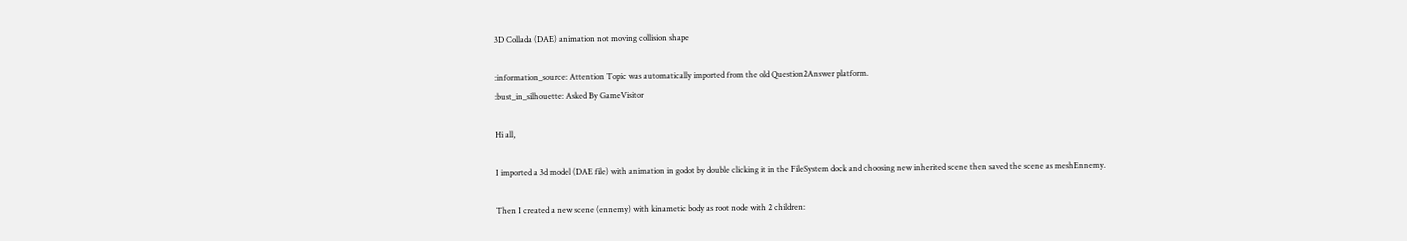3D Collada (DAE) animation not moving collision shape

:information_source: Attention Topic was automatically imported from the old Question2Answer platform.
:bust_in_silhouette: Asked By GameVisitor

Hi all,

I imported a 3d model (DAE file) with animation in godot by double clicking it in the FileSystem dock and choosing new inherited scene then saved the scene as meshEnnemy.

Then I created a new scene (ennemy) with kinametic body as root node with 2 children: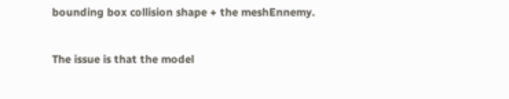bounding box collision shape + the meshEnnemy.

The issue is that the model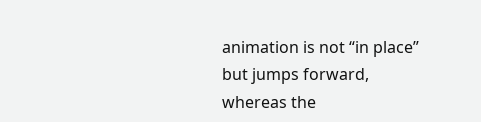animation is not “in place” but jumps forward, whereas the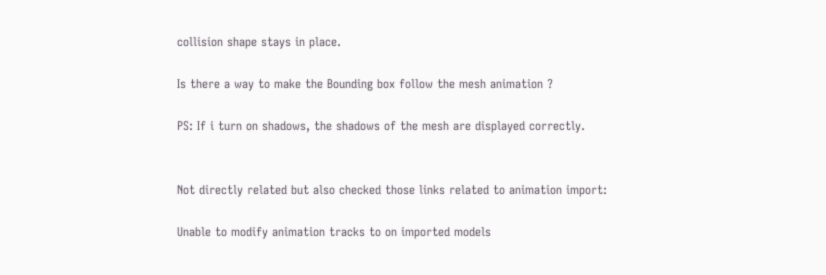collision shape stays in place.

Is there a way to make the Bounding box follow the mesh animation ?

PS: If i turn on shadows, the shadows of the mesh are displayed correctly.


Not directly related but also checked those links related to animation import:

Unable to modify animation tracks to on imported models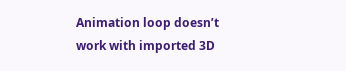Animation loop doesn’t work with imported 3D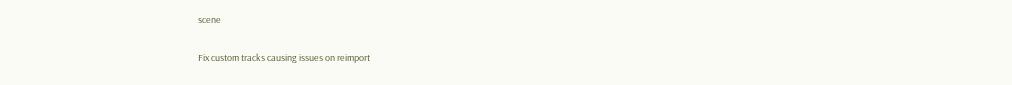scene

Fix custom tracks causing issues on reimport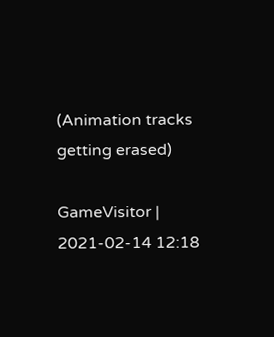(Animation tracks getting erased)

GameVisitor | 2021-02-14 12:18